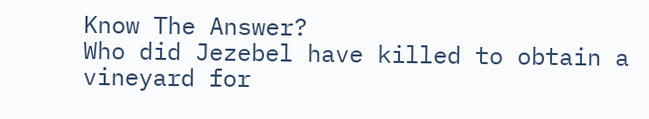Know The Answer?
Who did Jezebel have killed to obtain a vineyard for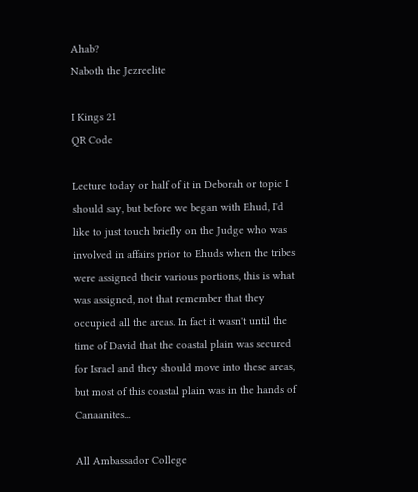Ahab?
Naboth the Jezreelite

I Kings 21
QR Code

Lecture today or half of it in Deborah or topic I should say, but before we began with Ehud, I'd like to just touch briefly on the Judge who was involved in affairs prior to Ehuds when the tribes were assigned their various portions, this is what was assigned, not that remember that they occupied all the areas. In fact it wasn't until the time of David that the coastal plain was secured for Israel and they should move into these areas, but most of this coastal plain was in the hands of Canaanites...

All Ambassador College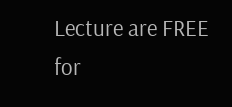Lecture are FREE for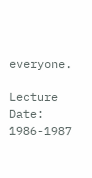everyone.

Lecture Date: 1986-1987